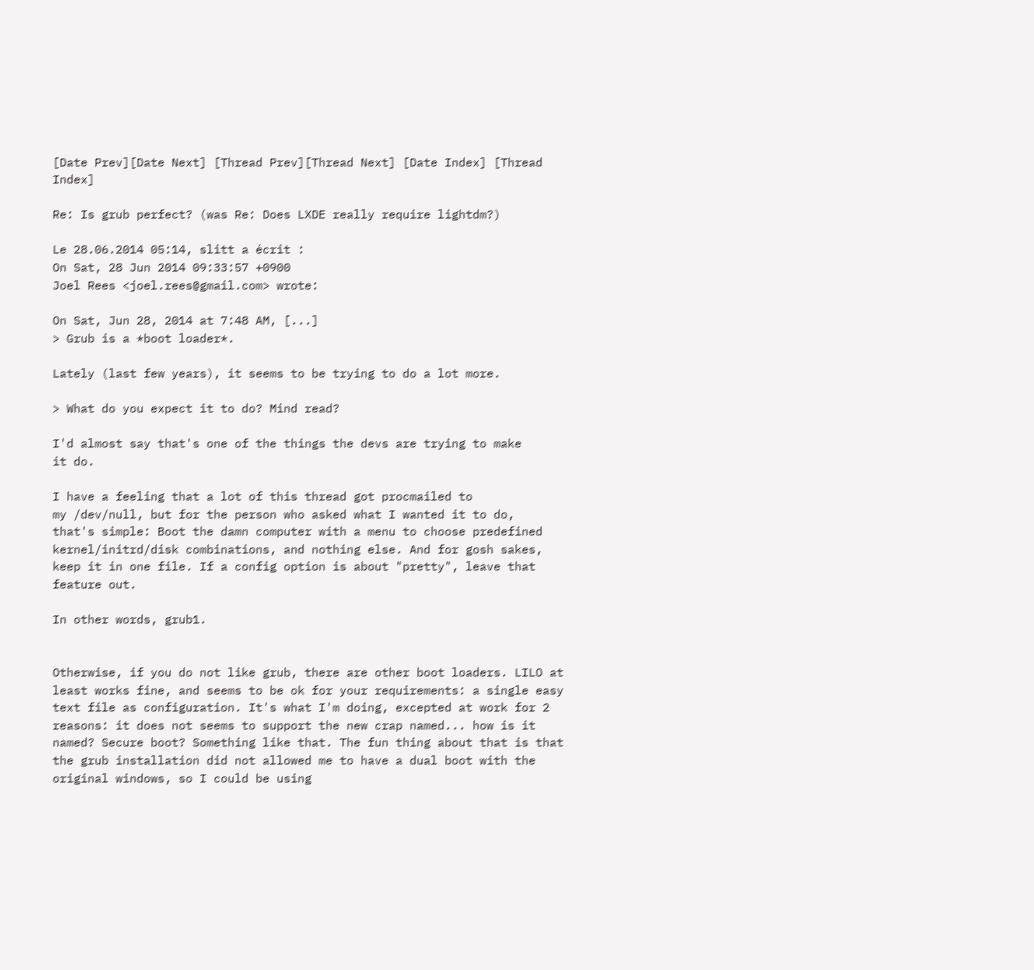[Date Prev][Date Next] [Thread Prev][Thread Next] [Date Index] [Thread Index]

Re: Is grub perfect? (was Re: Does LXDE really require lightdm?)

Le 28.06.2014 05:14, slitt a écrit :
On Sat, 28 Jun 2014 09:33:57 +0900
Joel Rees <joel.rees@gmail.com> wrote:

On Sat, Jun 28, 2014 at 7:48 AM, [...]
> Grub is a *boot loader*.

Lately (last few years), it seems to be trying to do a lot more.

> What do you expect it to do? Mind read?

I'd almost say that's one of the things the devs are trying to make
it do.

I have a feeling that a lot of this thread got procmailed to
my /dev/null, but for the person who asked what I wanted it to do,
that's simple: Boot the damn computer with a menu to choose predefined kernel/initrd/disk combinations, and nothing else. And for gosh sakes,
keep it in one file. If a config option is about "pretty", leave that
feature out.

In other words, grub1.


Otherwise, if you do not like grub, there are other boot loaders. LILO at least works fine, and seems to be ok for your requirements: a single easy text file as configuration. It's what I'm doing, excepted at work for 2 reasons: it does not seems to support the new crap named... how is it named? Secure boot? Something like that. The fun thing about that is that the grub installation did not allowed me to have a dual boot with the original windows, so I could be using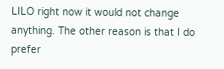LILO right now it would not change anything. The other reason is that I do prefer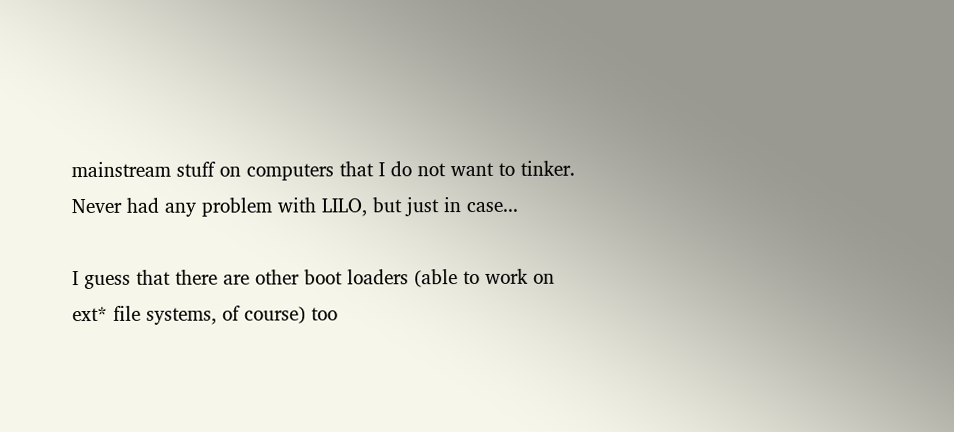mainstream stuff on computers that I do not want to tinker. Never had any problem with LILO, but just in case...

I guess that there are other boot loaders (able to work on ext* file systems, of course) too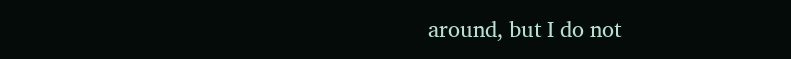around, but I do not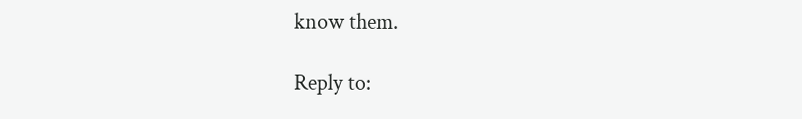know them.

Reply to: